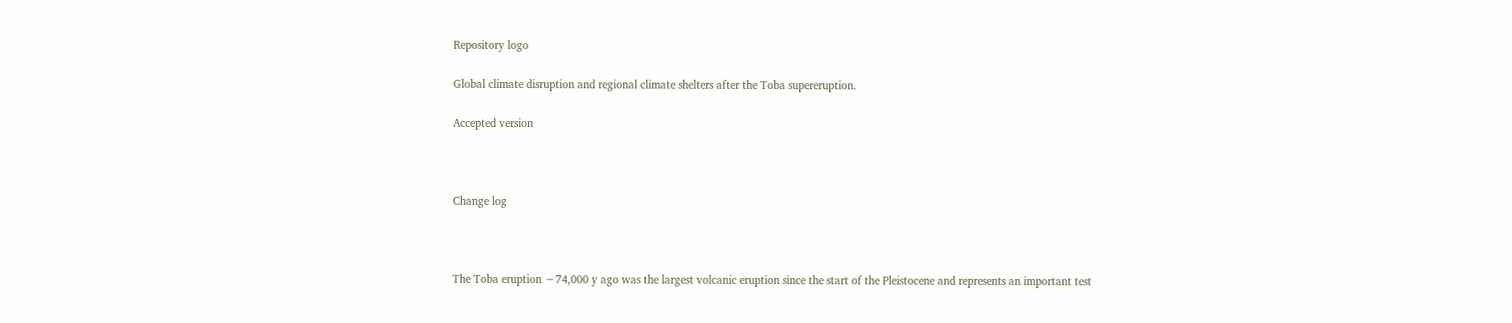Repository logo

Global climate disruption and regional climate shelters after the Toba supereruption.

Accepted version



Change log



The Toba eruption ∼74,000 y ago was the largest volcanic eruption since the start of the Pleistocene and represents an important test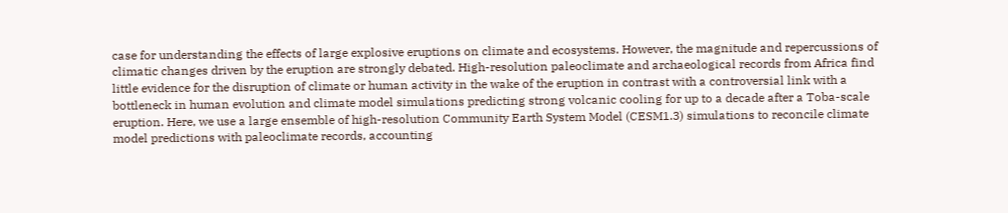case for understanding the effects of large explosive eruptions on climate and ecosystems. However, the magnitude and repercussions of climatic changes driven by the eruption are strongly debated. High-resolution paleoclimate and archaeological records from Africa find little evidence for the disruption of climate or human activity in the wake of the eruption in contrast with a controversial link with a bottleneck in human evolution and climate model simulations predicting strong volcanic cooling for up to a decade after a Toba-scale eruption. Here, we use a large ensemble of high-resolution Community Earth System Model (CESM1.3) simulations to reconcile climate model predictions with paleoclimate records, accounting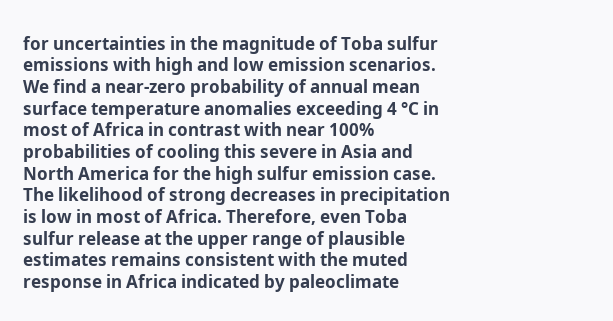for uncertainties in the magnitude of Toba sulfur emissions with high and low emission scenarios. We find a near-zero probability of annual mean surface temperature anomalies exceeding 4 °C in most of Africa in contrast with near 100% probabilities of cooling this severe in Asia and North America for the high sulfur emission case. The likelihood of strong decreases in precipitation is low in most of Africa. Therefore, even Toba sulfur release at the upper range of plausible estimates remains consistent with the muted response in Africa indicated by paleoclimate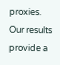proxies. Our results provide a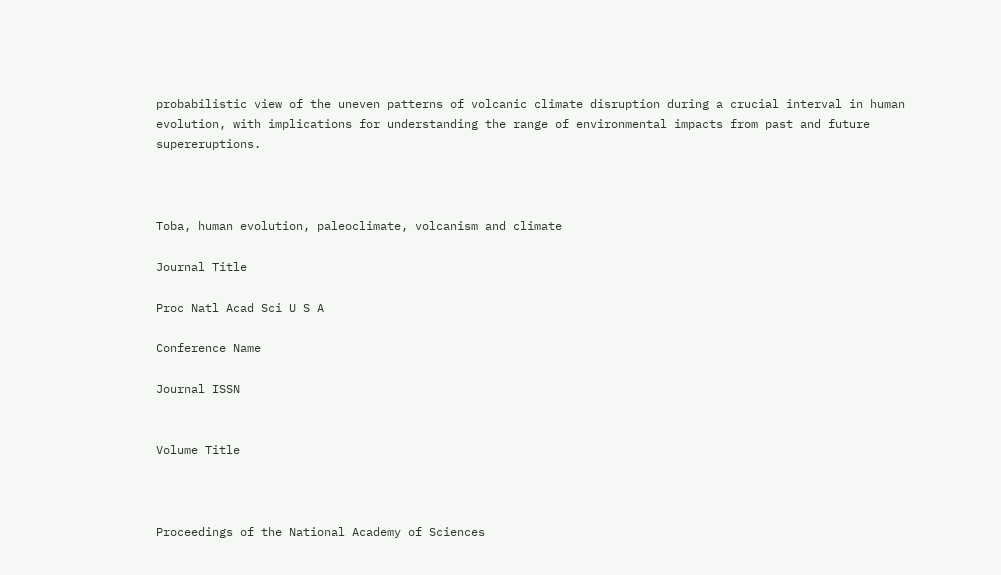probabilistic view of the uneven patterns of volcanic climate disruption during a crucial interval in human evolution, with implications for understanding the range of environmental impacts from past and future supereruptions.



Toba, human evolution, paleoclimate, volcanism and climate

Journal Title

Proc Natl Acad Sci U S A

Conference Name

Journal ISSN


Volume Title



Proceedings of the National Academy of Sciences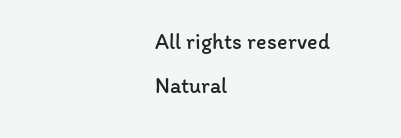All rights reserved
Natural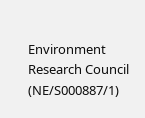Environment Research Council (NE/S000887/1)